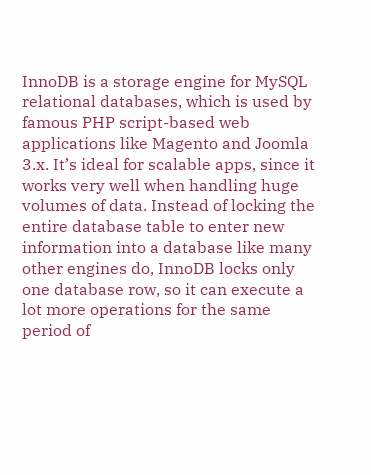InnoDB is a storage engine for MySQL relational databases, which is used by famous PHP script-based web applications like Magento and Joomla 3.x. It’s ideal for scalable apps, since it works very well when handling huge volumes of data. Instead of locking the entire database table to enter new information into a database like many other engines do, InnoDB locks only one database row, so it can execute a lot more operations for the same period of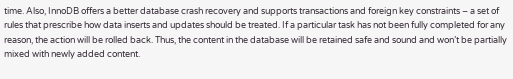time. Also, InnoDB offers a better database crash recovery and supports transactions and foreign key constraints – a set of rules that prescribe how data inserts and updates should be treated. If a particular task has not been fully completed for any reason, the action will be rolled back. Thus, the content in the database will be retained safe and sound and won’t be partially mixed with newly added content.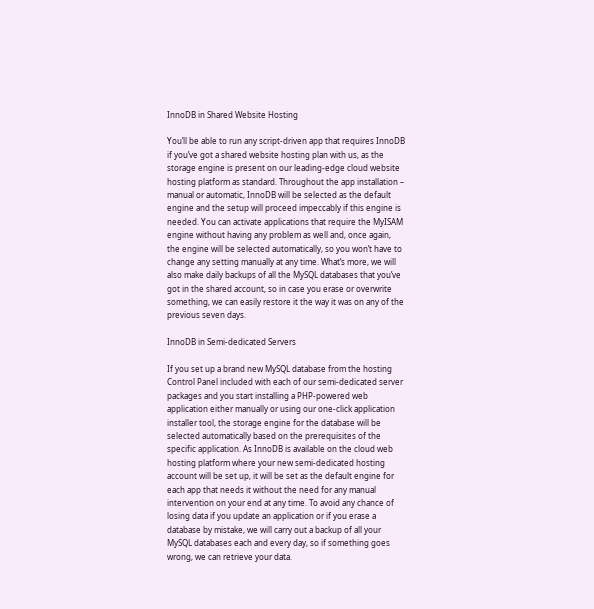InnoDB in Shared Website Hosting

You’ll be able to run any script-driven app that requires InnoDB if you’ve got a shared website hosting plan with us, as the storage engine is present on our leading-edge cloud website hosting platform as standard. Throughout the app installation – manual or automatic, InnoDB will be selected as the default engine and the setup will proceed impeccably if this engine is needed. You can activate applications that require the MyISAM engine without having any problem as well and, once again, the engine will be selected automatically, so you won’t have to change any setting manually at any time. What’s more, we will also make daily backups of all the MySQL databases that you’ve got in the shared account, so in case you erase or overwrite something, we can easily restore it the way it was on any of the previous seven days.

InnoDB in Semi-dedicated Servers

If you set up a brand new MySQL database from the hosting Control Panel included with each of our semi-dedicated server packages and you start installing a PHP-powered web application either manually or using our one-click application installer tool, the storage engine for the database will be selected automatically based on the prerequisites of the specific application. As InnoDB is available on the cloud web hosting platform where your new semi-dedicated hosting account will be set up, it will be set as the default engine for each app that needs it without the need for any manual intervention on your end at any time. To avoid any chance of losing data if you update an application or if you erase a database by mistake, we will carry out a backup of all your MySQL databases each and every day, so if something goes wrong, we can retrieve your data.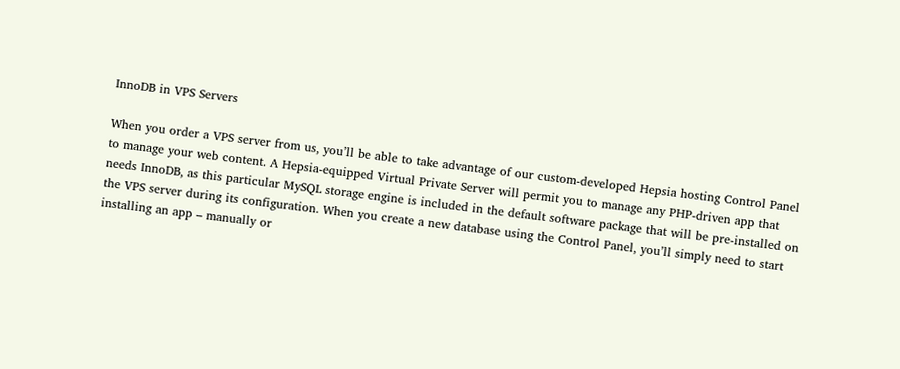InnoDB in VPS Servers

When you order a VPS server from us, you’ll be able to take advantage of our custom-developed Hepsia hosting Control Panel to manage your web content. A Hepsia-equipped Virtual Private Server will permit you to manage any PHP-driven app that needs InnoDB, as this particular MySQL storage engine is included in the default software package that will be pre-installed on the VPS server during its configuration. When you create a new database using the Control Panel, you’ll simply need to start installing an app – manually or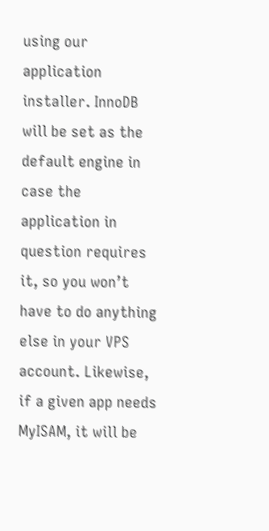using our application installer. InnoDB will be set as the default engine in case the application in question requires it, so you won’t have to do anything else in your VPS account. Likewise, if a given app needs MyISAM, it will be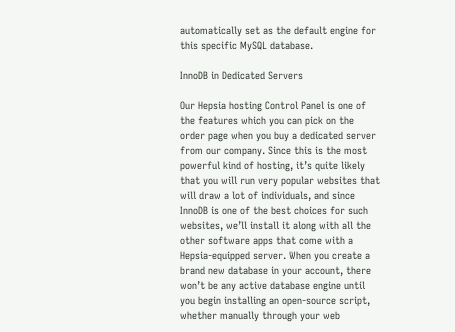automatically set as the default engine for this specific MySQL database.

InnoDB in Dedicated Servers

Our Hepsia hosting Control Panel is one of the features which you can pick on the order page when you buy a dedicated server from our company. Since this is the most powerful kind of hosting, it’s quite likely that you will run very popular websites that will draw a lot of individuals, and since InnoDB is one of the best choices for such websites, we’ll install it along with all the other software apps that come with a Hepsia-equipped server. When you create a brand new database in your account, there won’t be any active database engine until you begin installing an open-source script, whether manually through your web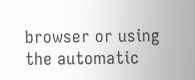browser or using the automatic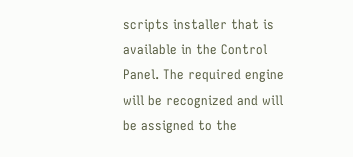scripts installer that is available in the Control Panel. The required engine will be recognized and will be assigned to the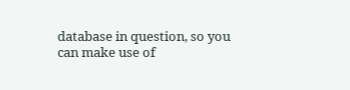database in question, so you can make use of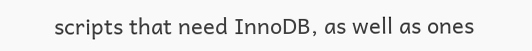scripts that need InnoDB, as well as ones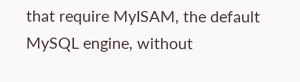that require MyISAM, the default MySQL engine, without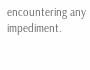encountering any impediment.